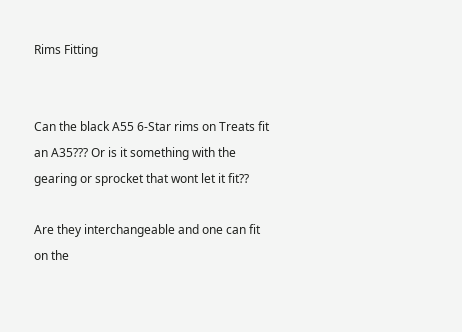Rims Fitting


Can the black A55 6-Star rims on Treats fit an A35??? Or is it something with the gearing or sprocket that wont let it fit??

Are they interchangeable and one can fit on the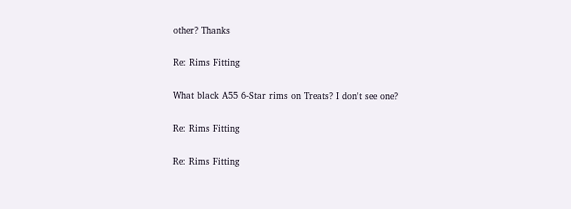other? Thanks

Re: Rims Fitting

What black A55 6-Star rims on Treats? I don't see one?

Re: Rims Fitting

Re: Rims Fitting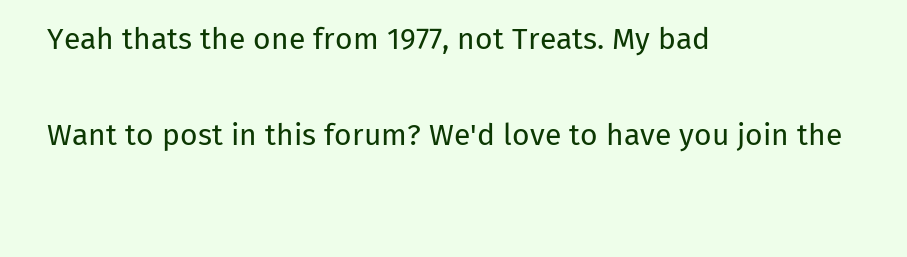Yeah thats the one from 1977, not Treats. My bad

Want to post in this forum? We'd love to have you join the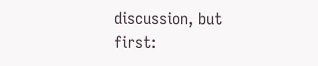discussion, but first: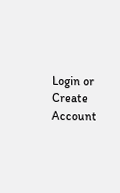Login or Create Account